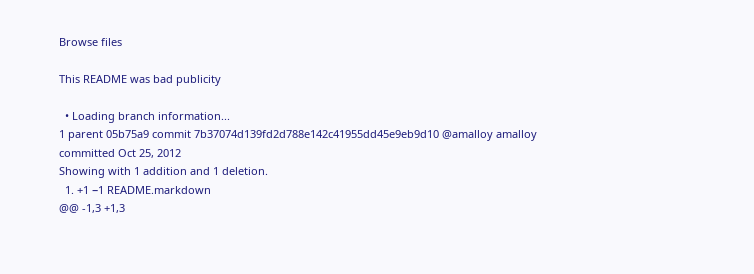Browse files

This README was bad publicity

  • Loading branch information...
1 parent 05b75a9 commit 7b37074d139fd2d788e142c41955dd45e9eb9d10 @amalloy amalloy committed Oct 25, 2012
Showing with 1 addition and 1 deletion.
  1. +1 −1 README.markdown
@@ -1,3 +1,3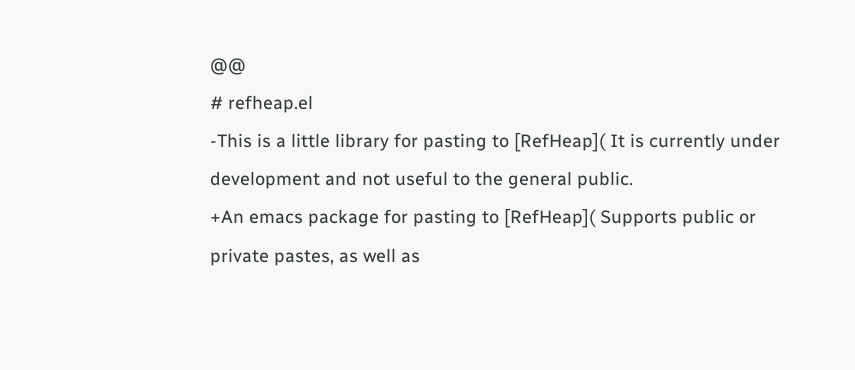@@
# refheap.el
-This is a little library for pasting to [RefHeap]( It is currently under development and not useful to the general public.
+An emacs package for pasting to [RefHeap]( Supports public or private pastes, as well as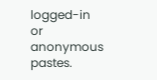logged-in or anonymous pastes.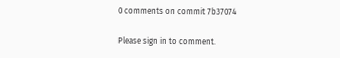0 comments on commit 7b37074

Please sign in to comment.